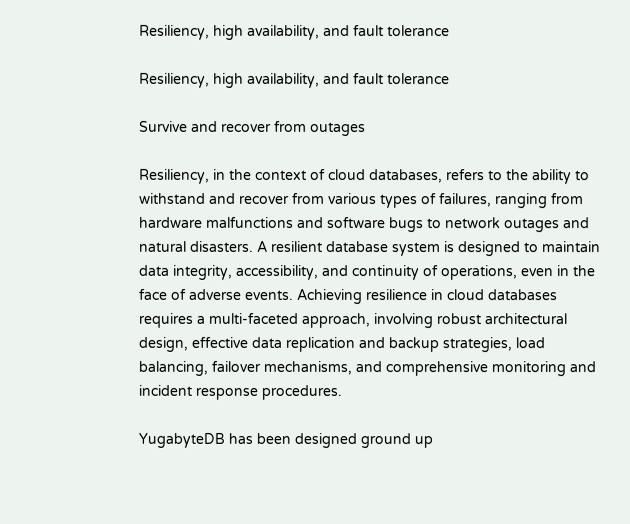Resiliency, high availability, and fault tolerance

Resiliency, high availability, and fault tolerance

Survive and recover from outages

Resiliency, in the context of cloud databases, refers to the ability to withstand and recover from various types of failures, ranging from hardware malfunctions and software bugs to network outages and natural disasters. A resilient database system is designed to maintain data integrity, accessibility, and continuity of operations, even in the face of adverse events. Achieving resilience in cloud databases requires a multi-faceted approach, involving robust architectural design, effective data replication and backup strategies, load balancing, failover mechanisms, and comprehensive monitoring and incident response procedures.

YugabyteDB has been designed ground up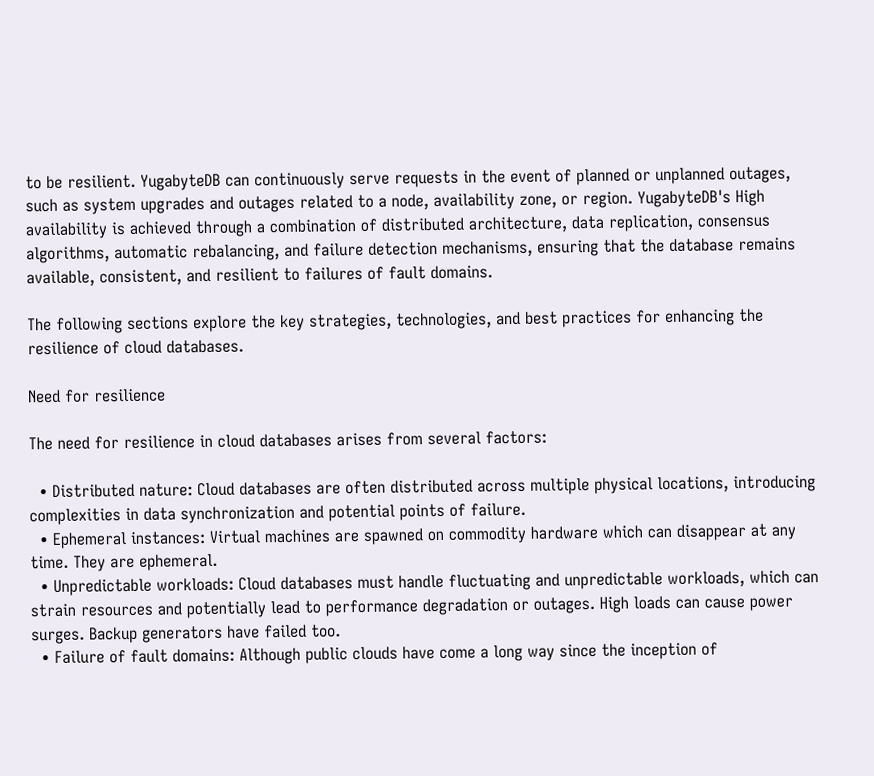to be resilient. YugabyteDB can continuously serve requests in the event of planned or unplanned outages, such as system upgrades and outages related to a node, availability zone, or region. YugabyteDB's High availability is achieved through a combination of distributed architecture, data replication, consensus algorithms, automatic rebalancing, and failure detection mechanisms, ensuring that the database remains available, consistent, and resilient to failures of fault domains.

The following sections explore the key strategies, technologies, and best practices for enhancing the resilience of cloud databases.

Need for resilience

The need for resilience in cloud databases arises from several factors:

  • Distributed nature: Cloud databases are often distributed across multiple physical locations, introducing complexities in data synchronization and potential points of failure.
  • Ephemeral instances: Virtual machines are spawned on commodity hardware which can disappear at any time. They are ephemeral.
  • Unpredictable workloads: Cloud databases must handle fluctuating and unpredictable workloads, which can strain resources and potentially lead to performance degradation or outages. High loads can cause power surges. Backup generators have failed too.
  • Failure of fault domains: Although public clouds have come a long way since the inception of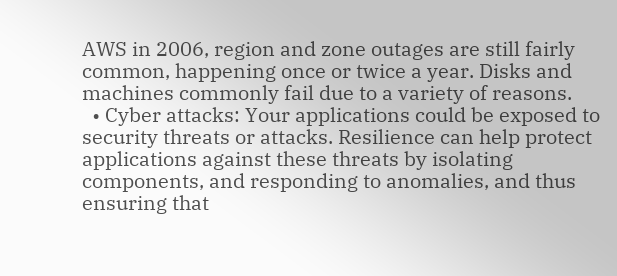AWS in 2006, region and zone outages are still fairly common, happening once or twice a year. Disks and machines commonly fail due to a variety of reasons.
  • Cyber attacks: Your applications could be exposed to security threats or attacks. Resilience can help protect applications against these threats by isolating components, and responding to anomalies, and thus ensuring that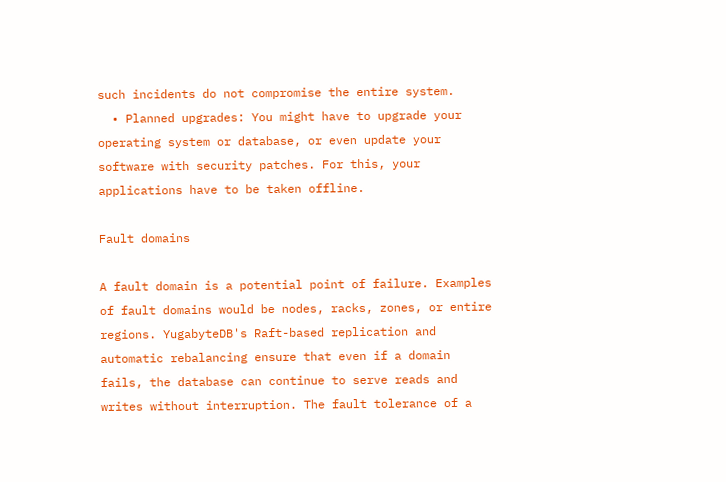such incidents do not compromise the entire system.
  • Planned upgrades: You might have to upgrade your operating system or database, or even update your software with security patches. For this, your applications have to be taken offline.

Fault domains

A fault domain is a potential point of failure. Examples of fault domains would be nodes, racks, zones, or entire regions. YugabyteDB's Raft-based replication and automatic rebalancing ensure that even if a domain fails, the database can continue to serve reads and writes without interruption. The fault tolerance of a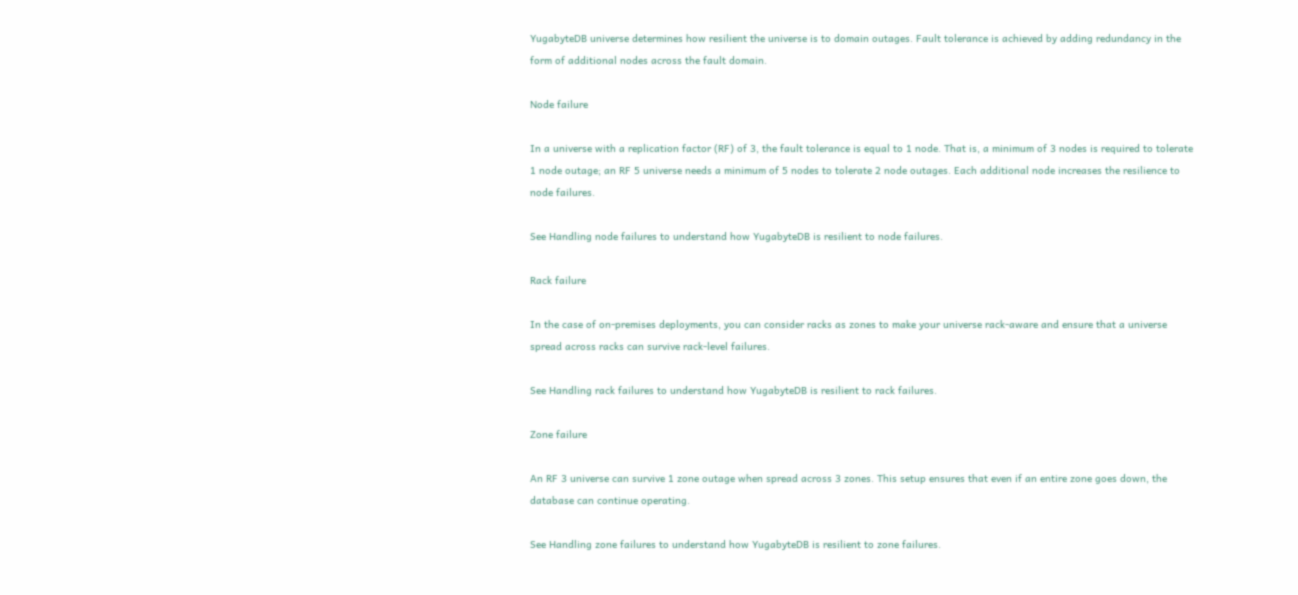YugabyteDB universe determines how resilient the universe is to domain outages. Fault tolerance is achieved by adding redundancy in the form of additional nodes across the fault domain.

Node failure

In a universe with a replication factor (RF) of 3, the fault tolerance is equal to 1 node. That is, a minimum of 3 nodes is required to tolerate 1 node outage; an RF 5 universe needs a minimum of 5 nodes to tolerate 2 node outages. Each additional node increases the resilience to node failures.

See Handling node failures to understand how YugabyteDB is resilient to node failures.

Rack failure

In the case of on-premises deployments, you can consider racks as zones to make your universe rack-aware and ensure that a universe spread across racks can survive rack-level failures.

See Handling rack failures to understand how YugabyteDB is resilient to rack failures.

Zone failure

An RF 3 universe can survive 1 zone outage when spread across 3 zones. This setup ensures that even if an entire zone goes down, the database can continue operating.

See Handling zone failures to understand how YugabyteDB is resilient to zone failures.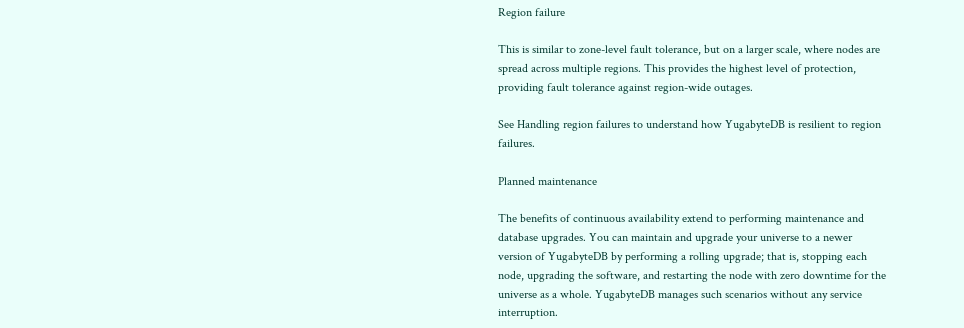Region failure

This is similar to zone-level fault tolerance, but on a larger scale, where nodes are spread across multiple regions. This provides the highest level of protection, providing fault tolerance against region-wide outages.

See Handling region failures to understand how YugabyteDB is resilient to region failures.

Planned maintenance

The benefits of continuous availability extend to performing maintenance and database upgrades. You can maintain and upgrade your universe to a newer version of YugabyteDB by performing a rolling upgrade; that is, stopping each node, upgrading the software, and restarting the node with zero downtime for the universe as a whole. YugabyteDB manages such scenarios without any service interruption.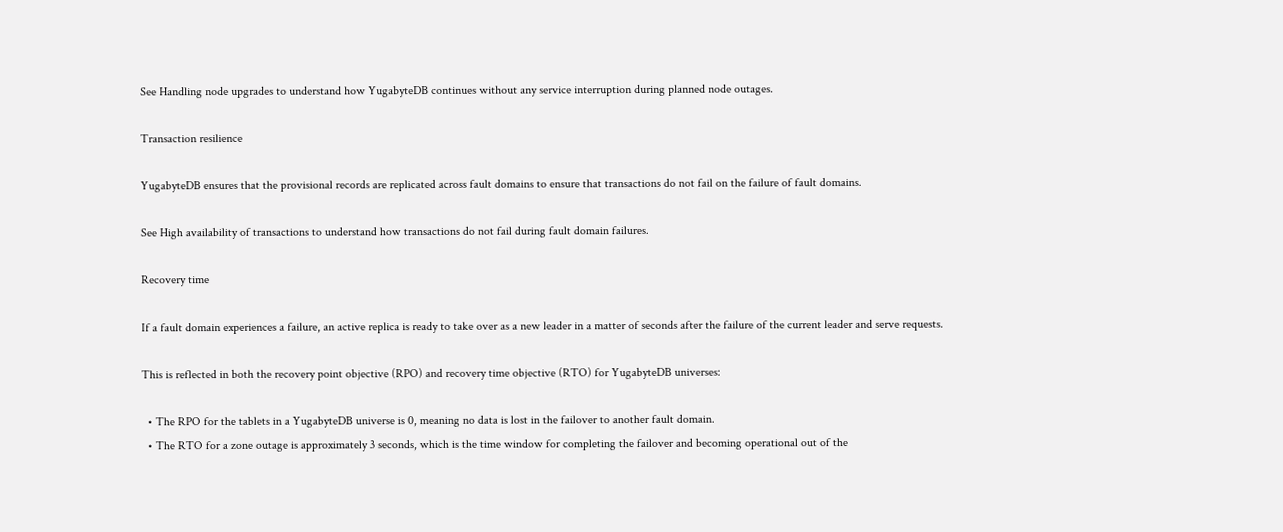See Handling node upgrades to understand how YugabyteDB continues without any service interruption during planned node outages.

Transaction resilience

YugabyteDB ensures that the provisional records are replicated across fault domains to ensure that transactions do not fail on the failure of fault domains.

See High availability of transactions to understand how transactions do not fail during fault domain failures.

Recovery time

If a fault domain experiences a failure, an active replica is ready to take over as a new leader in a matter of seconds after the failure of the current leader and serve requests.

This is reflected in both the recovery point objective (RPO) and recovery time objective (RTO) for YugabyteDB universes:

  • The RPO for the tablets in a YugabyteDB universe is 0, meaning no data is lost in the failover to another fault domain.
  • The RTO for a zone outage is approximately 3 seconds, which is the time window for completing the failover and becoming operational out of the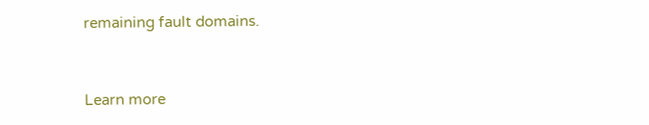remaining fault domains.


Learn more